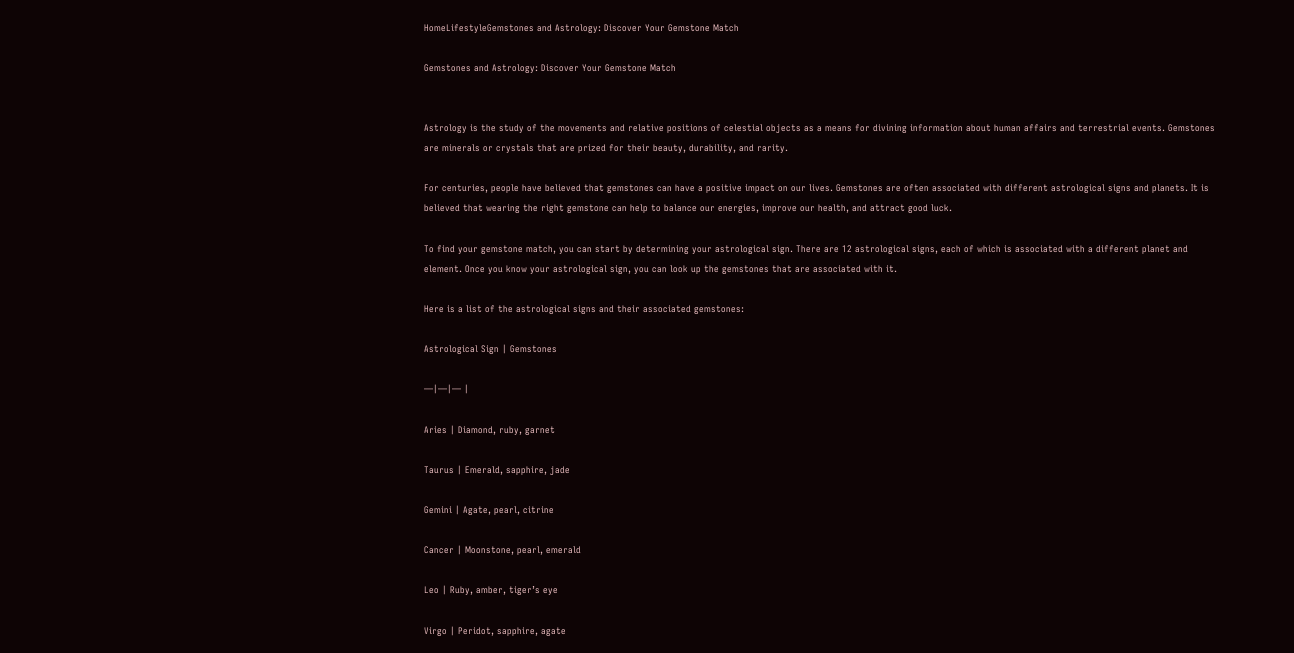HomeLifestyleGemstones and Astrology: Discover Your Gemstone Match

Gemstones and Astrology: Discover Your Gemstone Match


Astrology is the study of the movements and relative positions of celestial objects as a means for divining information about human affairs and terrestrial events. Gemstones are minerals or crystals that are prized for their beauty, durability, and rarity.

For centuries, people have believed that gemstones can have a positive impact on our lives. Gemstones are often associated with different astrological signs and planets. It is believed that wearing the right gemstone can help to balance our energies, improve our health, and attract good luck.

To find your gemstone match, you can start by determining your astrological sign. There are 12 astrological signs, each of which is associated with a different planet and element. Once you know your astrological sign, you can look up the gemstones that are associated with it.

Here is a list of the astrological signs and their associated gemstones:

Astrological Sign | Gemstones

—|—|— |

Aries | Diamond, ruby, garnet

Taurus | Emerald, sapphire, jade

Gemini | Agate, pearl, citrine

Cancer | Moonstone, pearl, emerald

Leo | Ruby, amber, tiger’s eye

Virgo | Peridot, sapphire, agate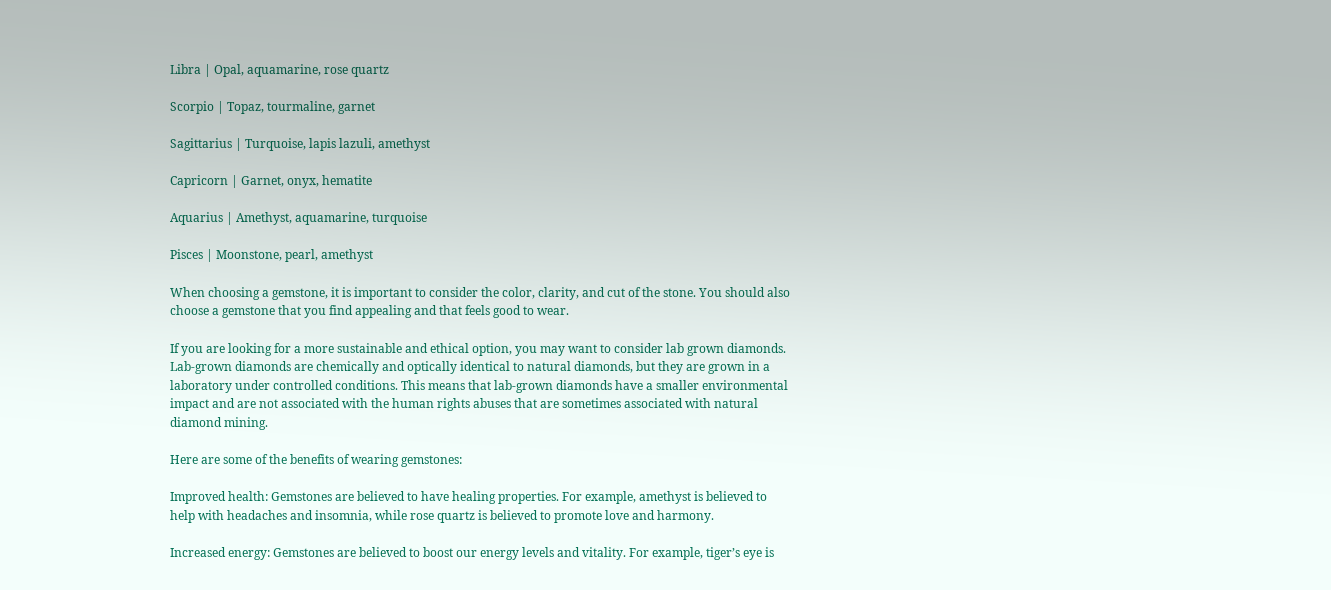Libra | Opal, aquamarine, rose quartz

Scorpio | Topaz, tourmaline, garnet

Sagittarius | Turquoise, lapis lazuli, amethyst

Capricorn | Garnet, onyx, hematite

Aquarius | Amethyst, aquamarine, turquoise

Pisces | Moonstone, pearl, amethyst

When choosing a gemstone, it is important to consider the color, clarity, and cut of the stone. You should also choose a gemstone that you find appealing and that feels good to wear.

If you are looking for a more sustainable and ethical option, you may want to consider lab grown diamonds. Lab-grown diamonds are chemically and optically identical to natural diamonds, but they are grown in a laboratory under controlled conditions. This means that lab-grown diamonds have a smaller environmental impact and are not associated with the human rights abuses that are sometimes associated with natural diamond mining.

Here are some of the benefits of wearing gemstones:

Improved health: Gemstones are believed to have healing properties. For example, amethyst is believed to help with headaches and insomnia, while rose quartz is believed to promote love and harmony.

Increased energy: Gemstones are believed to boost our energy levels and vitality. For example, tiger’s eye is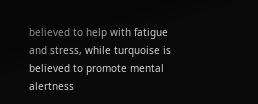believed to help with fatigue and stress, while turquoise is believed to promote mental alertness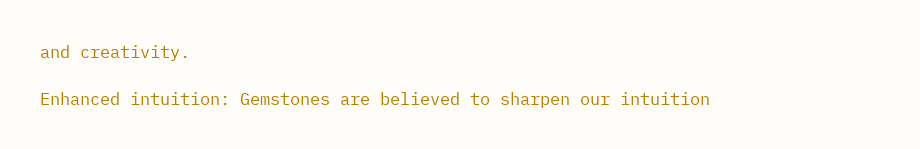and creativity.

Enhanced intuition: Gemstones are believed to sharpen our intuition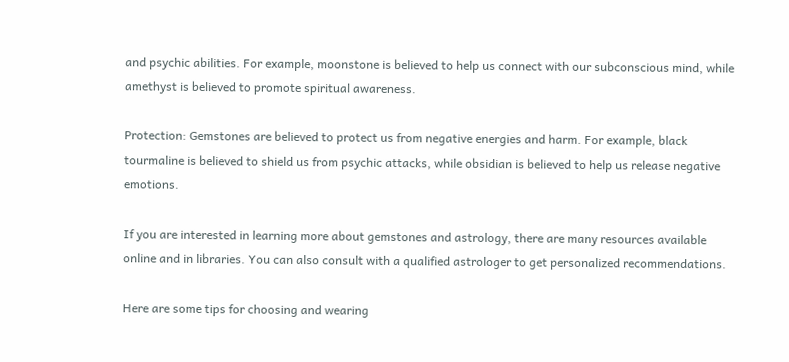and psychic abilities. For example, moonstone is believed to help us connect with our subconscious mind, while amethyst is believed to promote spiritual awareness.

Protection: Gemstones are believed to protect us from negative energies and harm. For example, black tourmaline is believed to shield us from psychic attacks, while obsidian is believed to help us release negative emotions.

If you are interested in learning more about gemstones and astrology, there are many resources available online and in libraries. You can also consult with a qualified astrologer to get personalized recommendations.

Here are some tips for choosing and wearing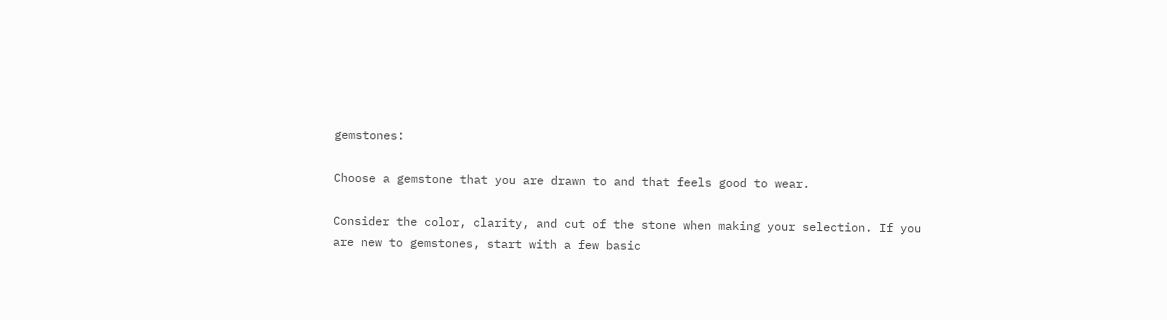gemstones:

Choose a gemstone that you are drawn to and that feels good to wear.

Consider the color, clarity, and cut of the stone when making your selection. If you are new to gemstones, start with a few basic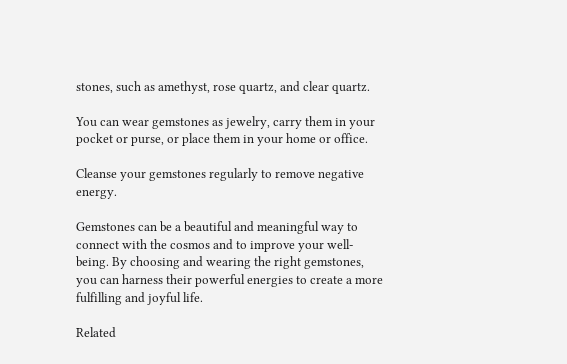stones, such as amethyst, rose quartz, and clear quartz.

You can wear gemstones as jewelry, carry them in your pocket or purse, or place them in your home or office.

Cleanse your gemstones regularly to remove negative energy.

Gemstones can be a beautiful and meaningful way to connect with the cosmos and to improve your well-being. By choosing and wearing the right gemstones, you can harness their powerful energies to create a more fulfilling and joyful life.

Related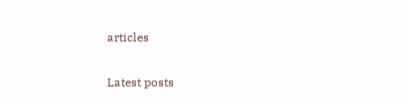articles

Latest posts